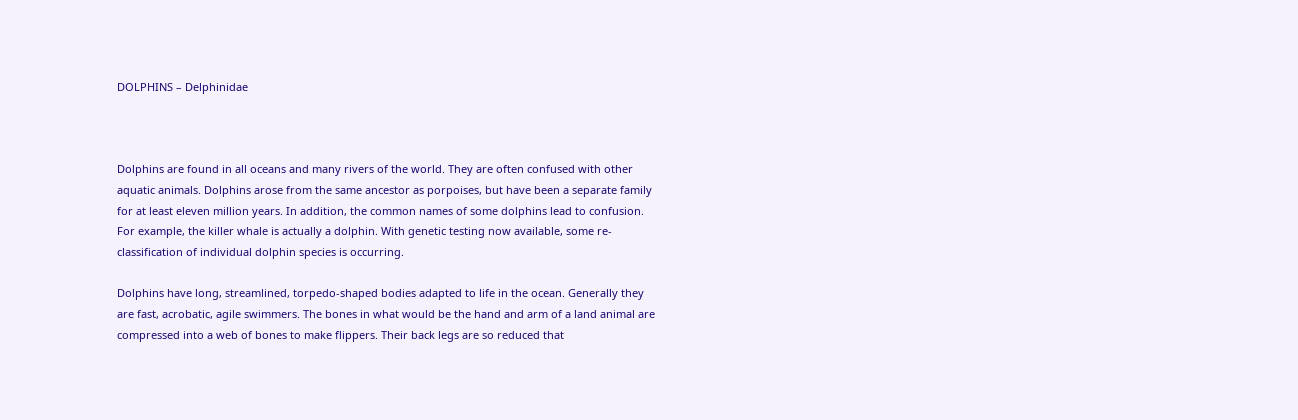DOLPHINS – Delphinidae



Dolphins are found in all oceans and many rivers of the world. They are often confused with other aquatic animals. Dolphins arose from the same ancestor as porpoises, but have been a separate family for at least eleven million years. In addition, the common names of some dolphins lead to confusion. For example, the killer whale is actually a dolphin. With genetic testing now available, some re-classification of individual dolphin species is occurring.

Dolphins have long, streamlined, torpedo-shaped bodies adapted to life in the ocean. Generally they are fast, acrobatic, agile swimmers. The bones in what would be the hand and arm of a land animal are compressed into a web of bones to make flippers. Their back legs are so reduced that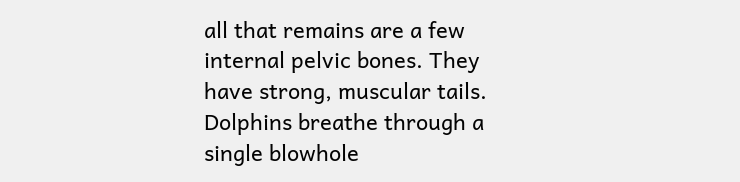all that remains are a few internal pelvic bones. They have strong, muscular tails. Dolphins breathe through a single blowhole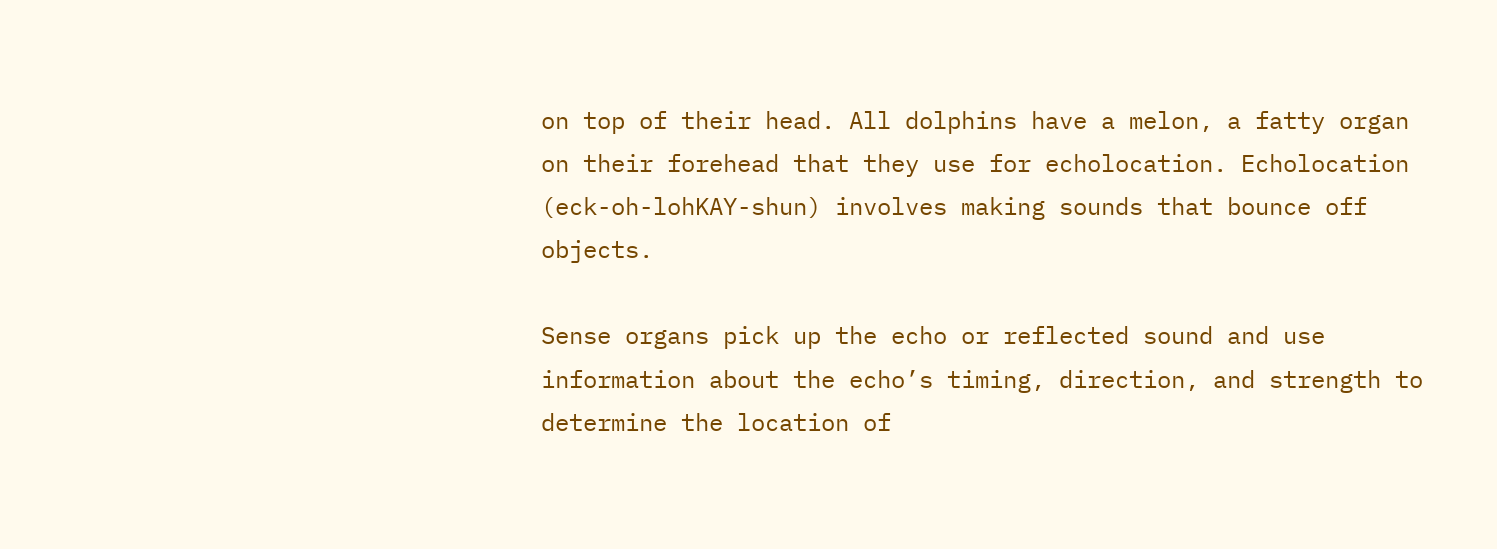on top of their head. All dolphins have a melon, a fatty organ on their forehead that they use for echolocation. Echolocation (eck-oh-lohKAY-shun) involves making sounds that bounce off objects.

Sense organs pick up the echo or reflected sound and use information about the echo’s timing, direction, and strength to determine the location of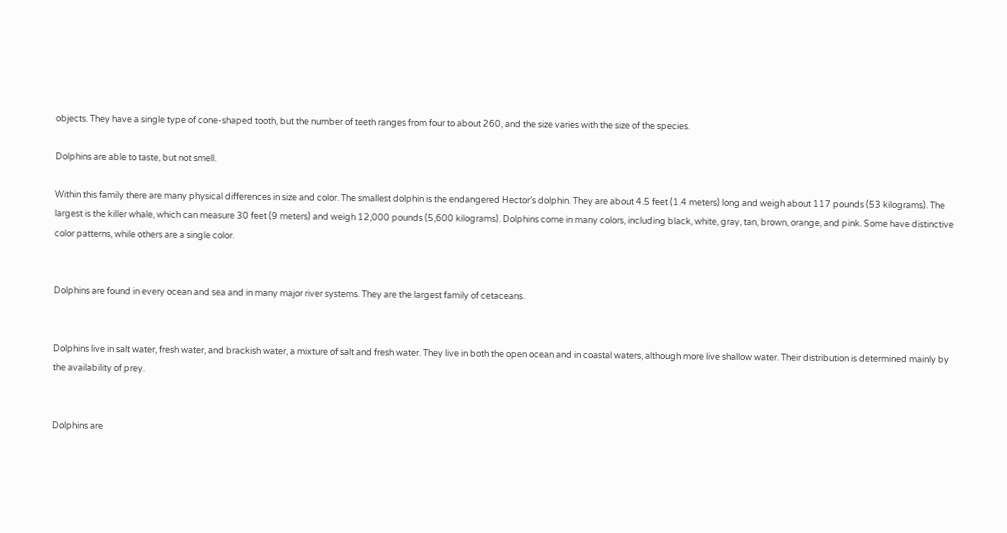objects. They have a single type of cone-shaped tooth, but the number of teeth ranges from four to about 260, and the size varies with the size of the species.

Dolphins are able to taste, but not smell.

Within this family there are many physical differences in size and color. The smallest dolphin is the endangered Hector’s dolphin. They are about 4.5 feet (1.4 meters) long and weigh about 117 pounds (53 kilograms). The largest is the killer whale, which can measure 30 feet (9 meters) and weigh 12,000 pounds (5,600 kilograms). Dolphins come in many colors, including black, white, gray, tan, brown, orange, and pink. Some have distinctive color patterns, while others are a single color.


Dolphins are found in every ocean and sea and in many major river systems. They are the largest family of cetaceans.


Dolphins live in salt water, fresh water, and brackish water, a mixture of salt and fresh water. They live in both the open ocean and in coastal waters, although more live shallow water. Their distribution is determined mainly by the availability of prey.


Dolphins are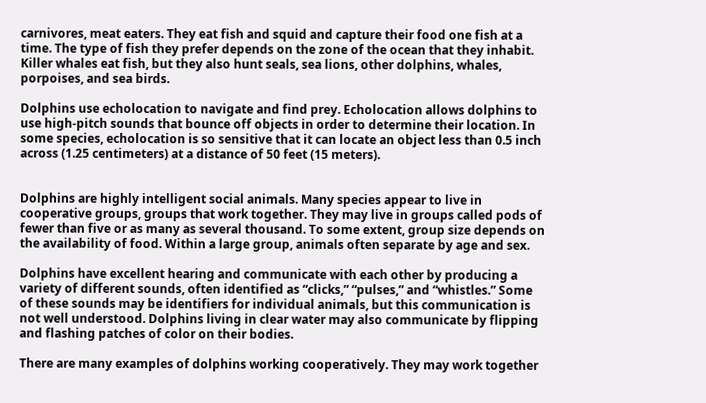carnivores, meat eaters. They eat fish and squid and capture their food one fish at a time. The type of fish they prefer depends on the zone of the ocean that they inhabit. Killer whales eat fish, but they also hunt seals, sea lions, other dolphins, whales, porpoises, and sea birds.

Dolphins use echolocation to navigate and find prey. Echolocation allows dolphins to use high-pitch sounds that bounce off objects in order to determine their location. In some species, echolocation is so sensitive that it can locate an object less than 0.5 inch across (1.25 centimeters) at a distance of 50 feet (15 meters).


Dolphins are highly intelligent social animals. Many species appear to live in cooperative groups, groups that work together. They may live in groups called pods of fewer than five or as many as several thousand. To some extent, group size depends on the availability of food. Within a large group, animals often separate by age and sex.

Dolphins have excellent hearing and communicate with each other by producing a variety of different sounds, often identified as “clicks,” “pulses,” and “whistles.” Some of these sounds may be identifiers for individual animals, but this communication is not well understood. Dolphins living in clear water may also communicate by flipping and flashing patches of color on their bodies.

There are many examples of dolphins working cooperatively. They may work together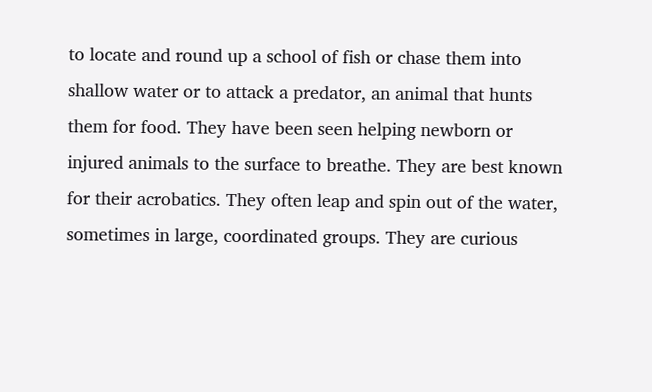to locate and round up a school of fish or chase them into shallow water or to attack a predator, an animal that hunts them for food. They have been seen helping newborn or injured animals to the surface to breathe. They are best known for their acrobatics. They often leap and spin out of the water, sometimes in large, coordinated groups. They are curious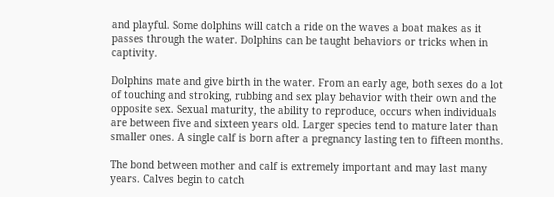and playful. Some dolphins will catch a ride on the waves a boat makes as it passes through the water. Dolphins can be taught behaviors or tricks when in captivity.

Dolphins mate and give birth in the water. From an early age, both sexes do a lot of touching and stroking, rubbing and sex play behavior with their own and the opposite sex. Sexual maturity, the ability to reproduce, occurs when individuals are between five and sixteen years old. Larger species tend to mature later than smaller ones. A single calf is born after a pregnancy lasting ten to fifteen months.

The bond between mother and calf is extremely important and may last many years. Calves begin to catch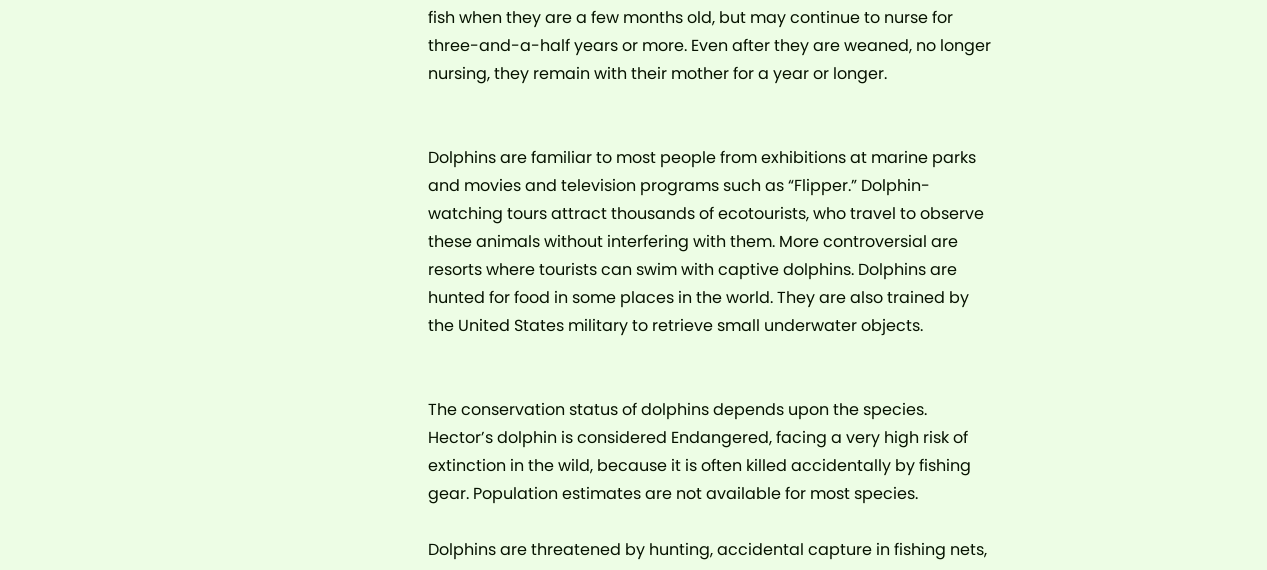fish when they are a few months old, but may continue to nurse for three-and-a-half years or more. Even after they are weaned, no longer nursing, they remain with their mother for a year or longer.


Dolphins are familiar to most people from exhibitions at marine parks and movies and television programs such as “Flipper.” Dolphin-watching tours attract thousands of ecotourists, who travel to observe these animals without interfering with them. More controversial are resorts where tourists can swim with captive dolphins. Dolphins are hunted for food in some places in the world. They are also trained by the United States military to retrieve small underwater objects.


The conservation status of dolphins depends upon the species. Hector’s dolphin is considered Endangered, facing a very high risk of extinction in the wild, because it is often killed accidentally by fishing gear. Population estimates are not available for most species.

Dolphins are threatened by hunting, accidental capture in fishing nets,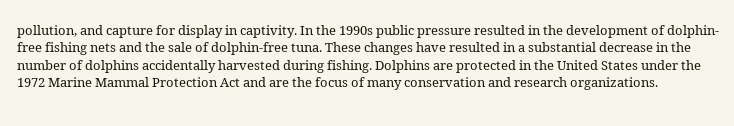pollution, and capture for display in captivity. In the 1990s public pressure resulted in the development of dolphin-free fishing nets and the sale of dolphin-free tuna. These changes have resulted in a substantial decrease in the number of dolphins accidentally harvested during fishing. Dolphins are protected in the United States under the 1972 Marine Mammal Protection Act and are the focus of many conservation and research organizations.